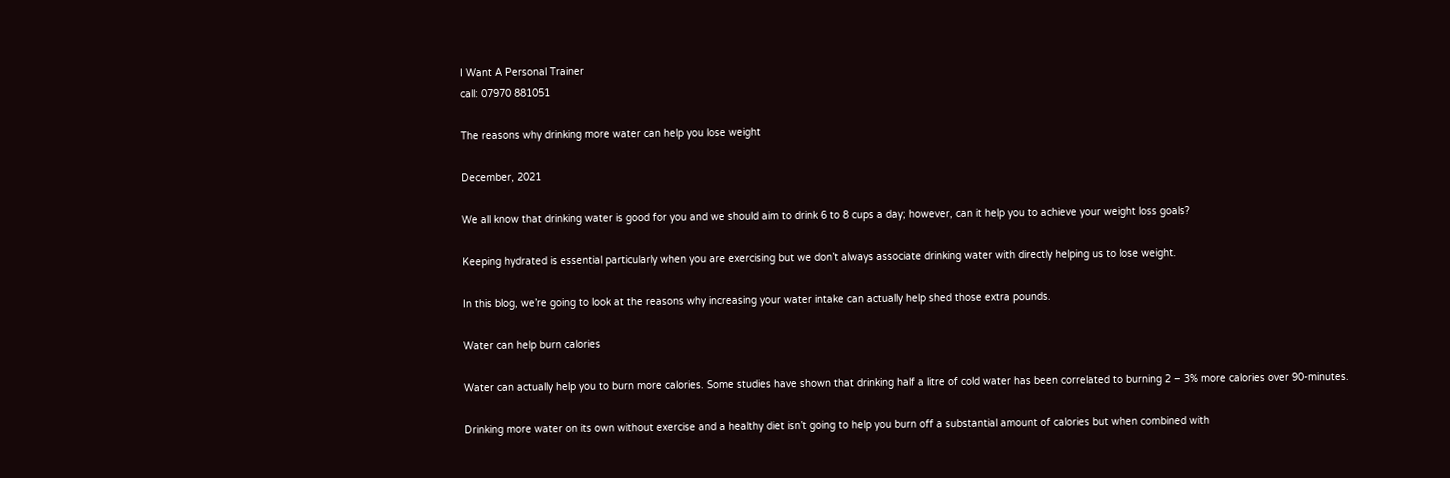I Want A Personal Trainer
call: 07970 881051

The reasons why drinking more water can help you lose weight

December, 2021

We all know that drinking water is good for you and we should aim to drink 6 to 8 cups a day; however, can it help you to achieve your weight loss goals?

Keeping hydrated is essential particularly when you are exercising but we don’t always associate drinking water with directly helping us to lose weight.

In this blog, we’re going to look at the reasons why increasing your water intake can actually help shed those extra pounds.

Water can help burn calories

Water can actually help you to burn more calories. Some studies have shown that drinking half a litre of cold water has been correlated to burning 2 – 3% more calories over 90-minutes.

Drinking more water on its own without exercise and a healthy diet isn’t going to help you burn off a substantial amount of calories but when combined with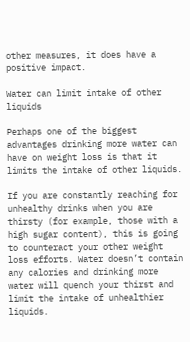other measures, it does have a positive impact.

Water can limit intake of other liquids

Perhaps one of the biggest advantages drinking more water can have on weight loss is that it limits the intake of other liquids.

If you are constantly reaching for unhealthy drinks when you are thirsty (for example, those with a high sugar content), this is going to counteract your other weight loss efforts. Water doesn’t contain any calories and drinking more water will quench your thirst and limit the intake of unhealthier liquids.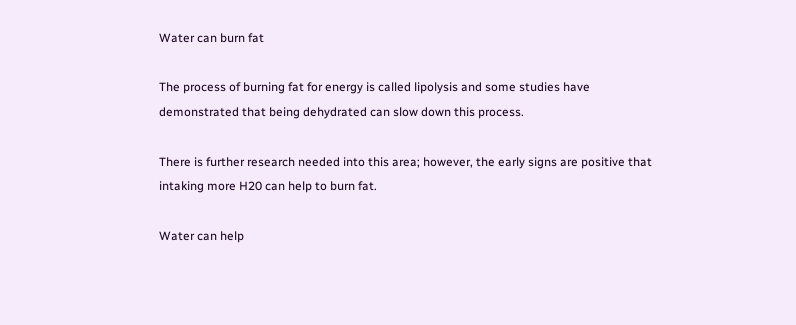Water can burn fat

The process of burning fat for energy is called lipolysis and some studies have demonstrated that being dehydrated can slow down this process.

There is further research needed into this area; however, the early signs are positive that intaking more H20 can help to burn fat.

Water can help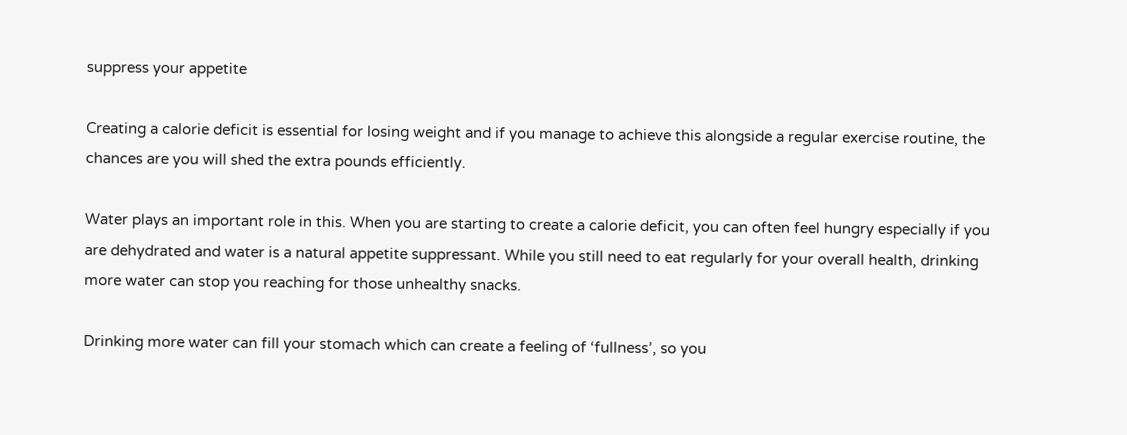suppress your appetite

Creating a calorie deficit is essential for losing weight and if you manage to achieve this alongside a regular exercise routine, the chances are you will shed the extra pounds efficiently.

Water plays an important role in this. When you are starting to create a calorie deficit, you can often feel hungry especially if you are dehydrated and water is a natural appetite suppressant. While you still need to eat regularly for your overall health, drinking more water can stop you reaching for those unhealthy snacks.

Drinking more water can fill your stomach which can create a feeling of ‘fullness’, so you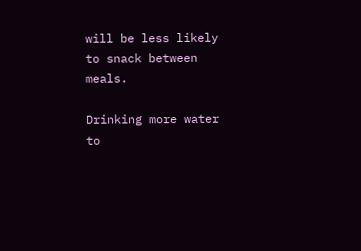will be less likely to snack between meals.

Drinking more water to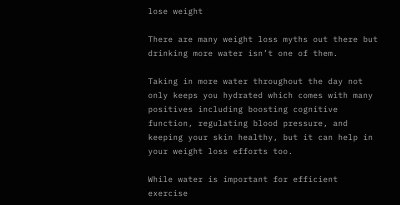lose weight

There are many weight loss myths out there but drinking more water isn’t one of them.

Taking in more water throughout the day not only keeps you hydrated which comes with many positives including boosting cognitive function, regulating blood pressure, and keeping your skin healthy, but it can help in your weight loss efforts too.

While water is important for efficient exercise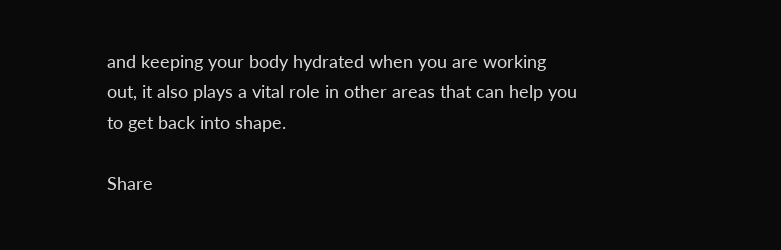and keeping your body hydrated when you are working out, it also plays a vital role in other areas that can help you to get back into shape.

Share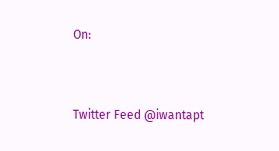On:


Twitter Feed @iwantapt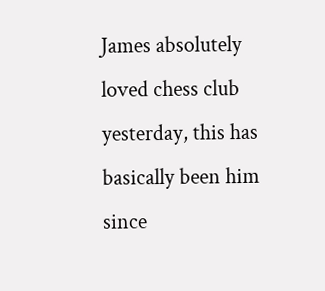James absolutely loved chess club yesterday, this has basically been him since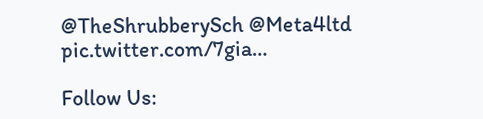@TheShrubberySch @Meta4ltd pic.twitter.com/7gia…

Follow Us: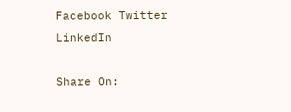Facebook Twitter LinkedIn

Share On: